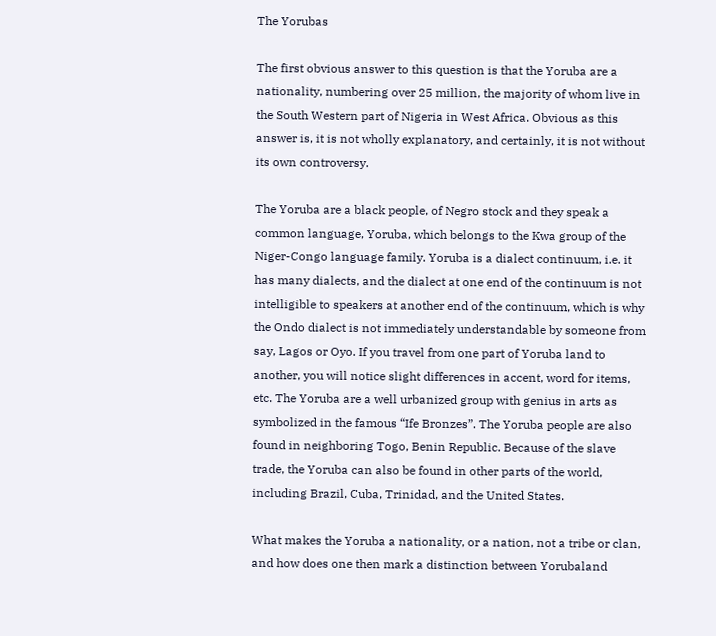The Yorubas

The first obvious answer to this question is that the Yoruba are a nationality, numbering over 25 million, the majority of whom live in the South Western part of Nigeria in West Africa. Obvious as this answer is, it is not wholly explanatory, and certainly, it is not without its own controversy.

The Yoruba are a black people, of Negro stock and they speak a common language, Yoruba, which belongs to the Kwa group of the Niger-Congo language family. Yoruba is a dialect continuum, i.e. it has many dialects, and the dialect at one end of the continuum is not intelligible to speakers at another end of the continuum, which is why the Ondo dialect is not immediately understandable by someone from say, Lagos or Oyo. If you travel from one part of Yoruba land to another, you will notice slight differences in accent, word for items, etc. The Yoruba are a well urbanized group with genius in arts as symbolized in the famous “Ife Bronzes”. The Yoruba people are also found in neighboring Togo, Benin Republic. Because of the slave trade, the Yoruba can also be found in other parts of the world, including Brazil, Cuba, Trinidad, and the United States.

What makes the Yoruba a nationality, or a nation, not a tribe or clan, and how does one then mark a distinction between Yorubaland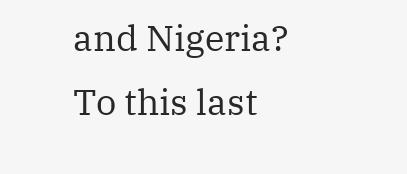and Nigeria? To this last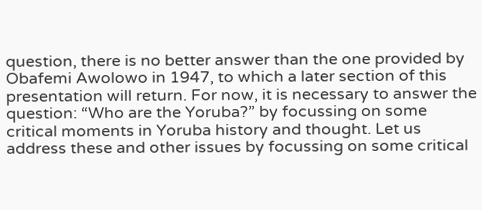question, there is no better answer than the one provided by Obafemi Awolowo in 1947, to which a later section of this presentation will return. For now, it is necessary to answer the question: “Who are the Yoruba?” by focussing on some critical moments in Yoruba history and thought. Let us address these and other issues by focussing on some critical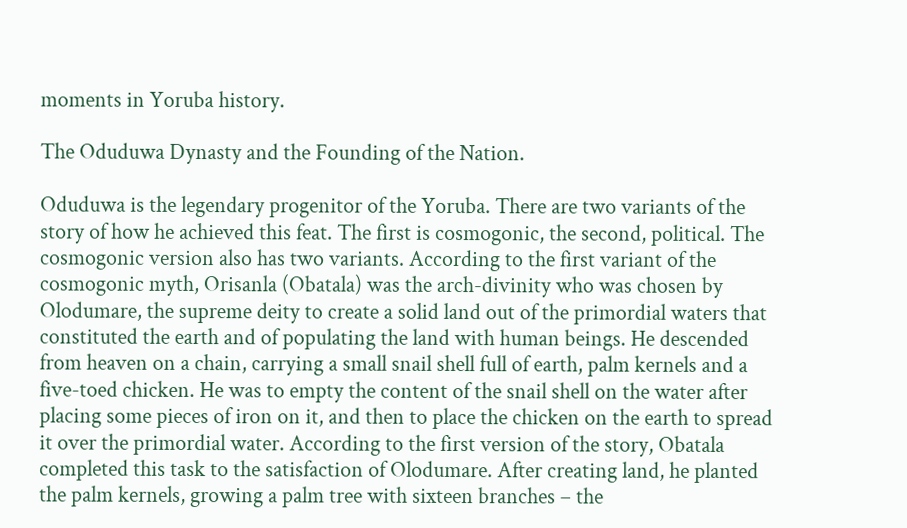moments in Yoruba history.

The Oduduwa Dynasty and the Founding of the Nation.

Oduduwa is the legendary progenitor of the Yoruba. There are two variants of the story of how he achieved this feat. The first is cosmogonic, the second, political. The cosmogonic version also has two variants. According to the first variant of the cosmogonic myth, Orisanla (Obatala) was the arch-divinity who was chosen by Olodumare, the supreme deity to create a solid land out of the primordial waters that constituted the earth and of populating the land with human beings. He descended from heaven on a chain, carrying a small snail shell full of earth, palm kernels and a five-toed chicken. He was to empty the content of the snail shell on the water after placing some pieces of iron on it, and then to place the chicken on the earth to spread it over the primordial water. According to the first version of the story, Obatala completed this task to the satisfaction of Olodumare. After creating land, he planted the palm kernels, growing a palm tree with sixteen branches – the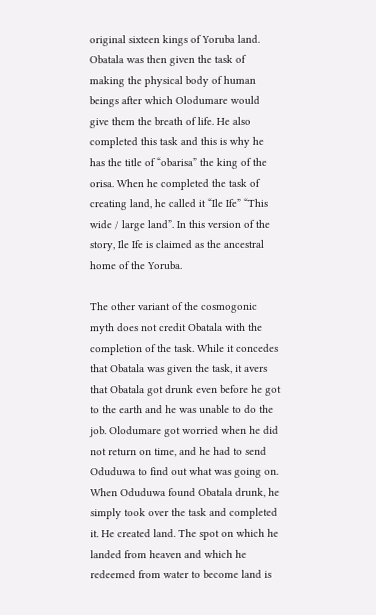original sixteen kings of Yoruba land. Obatala was then given the task of making the physical body of human beings after which Olodumare would give them the breath of life. He also completed this task and this is why he has the title of “obarisa” the king of the orisa. When he completed the task of creating land, he called it “Ile Ife” “This wide / large land”. In this version of the story, Ile Ife is claimed as the ancestral home of the Yoruba.

The other variant of the cosmogonic myth does not credit Obatala with the completion of the task. While it concedes that Obatala was given the task, it avers that Obatala got drunk even before he got to the earth and he was unable to do the job. Olodumare got worried when he did not return on time, and he had to send Oduduwa to find out what was going on. When Oduduwa found Obatala drunk, he simply took over the task and completed it. He created land. The spot on which he landed from heaven and which he redeemed from water to become land is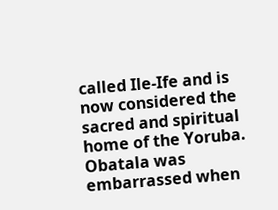called Ile-Ife and is now considered the sacred and spiritual home of the Yoruba. Obatala was embarrassed when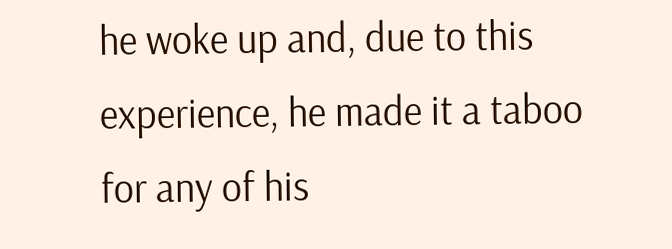he woke up and, due to this experience, he made it a taboo for any of his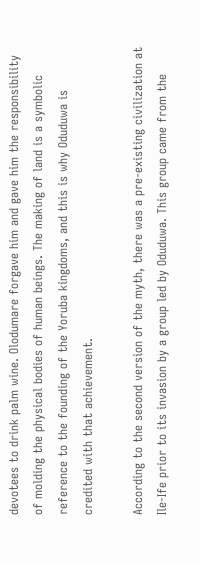devotees to drink palm wine. Olodumare forgave him and gave him the responsibility of molding the physical bodies of human beings. The making of land is a symbolic reference to the founding of the Yoruba kingdoms, and this is why Oduduwa is credited with that achievement.

According to the second version of the myth, there was a pre-existing civilization at Ile-Ife prior to its invasion by a group led by Oduduwa. This group came from the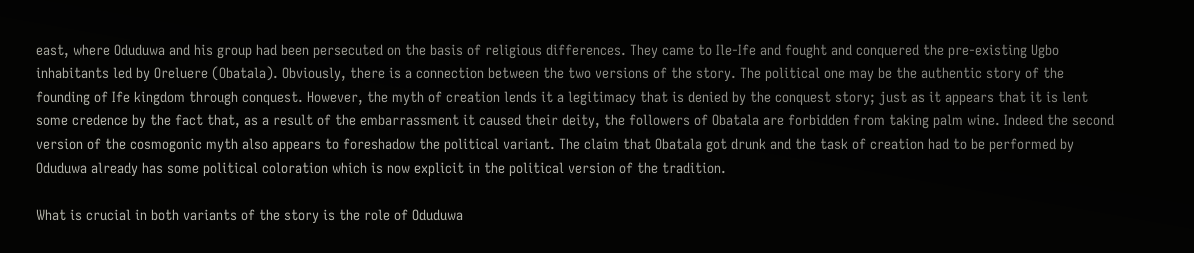east, where Oduduwa and his group had been persecuted on the basis of religious differences. They came to Ile-Ife and fought and conquered the pre-existing Ugbo inhabitants led by Oreluere (Obatala). Obviously, there is a connection between the two versions of the story. The political one may be the authentic story of the founding of Ife kingdom through conquest. However, the myth of creation lends it a legitimacy that is denied by the conquest story; just as it appears that it is lent some credence by the fact that, as a result of the embarrassment it caused their deity, the followers of Obatala are forbidden from taking palm wine. Indeed the second version of the cosmogonic myth also appears to foreshadow the political variant. The claim that Obatala got drunk and the task of creation had to be performed by Oduduwa already has some political coloration which is now explicit in the political version of the tradition.

What is crucial in both variants of the story is the role of Oduduwa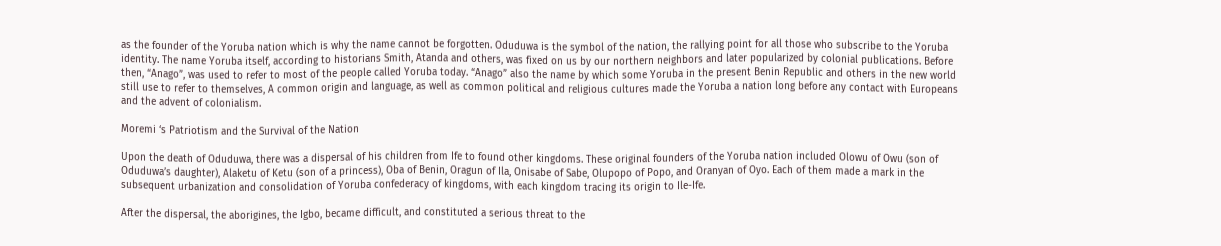as the founder of the Yoruba nation which is why the name cannot be forgotten. Oduduwa is the symbol of the nation, the rallying point for all those who subscribe to the Yoruba identity. The name Yoruba itself, according to historians Smith, Atanda and others, was fixed on us by our northern neighbors and later popularized by colonial publications. Before then, “Anago”, was used to refer to most of the people called Yoruba today. “Anago” also the name by which some Yoruba in the present Benin Republic and others in the new world still use to refer to themselves, A common origin and language, as well as common political and religious cultures made the Yoruba a nation long before any contact with Europeans and the advent of colonialism.

Moremi ‘s Patriotism and the Survival of the Nation

Upon the death of Oduduwa, there was a dispersal of his children from Ife to found other kingdoms. These original founders of the Yoruba nation included Olowu of Owu (son of Oduduwa’s daughter), Alaketu of Ketu (son of a princess), Oba of Benin, Oragun of Ila, Onisabe of Sabe, Olupopo of Popo, and Oranyan of Oyo. Each of them made a mark in the subsequent urbanization and consolidation of Yoruba confederacy of kingdoms, with each kingdom tracing its origin to Ile-Ife.

After the dispersal, the aborigines, the Igbo, became difficult, and constituted a serious threat to the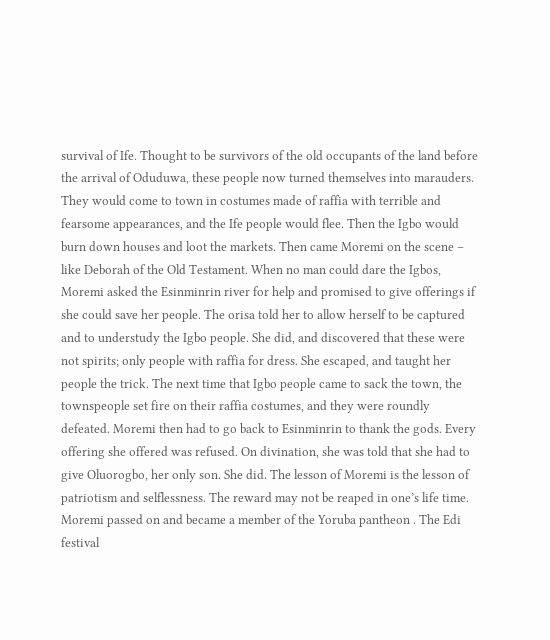survival of Ife. Thought to be survivors of the old occupants of the land before the arrival of Oduduwa, these people now turned themselves into marauders. They would come to town in costumes made of raffia with terrible and fearsome appearances, and the Ife people would flee. Then the Igbo would burn down houses and loot the markets. Then came Moremi on the scene – like Deborah of the Old Testament. When no man could dare the Igbos, Moremi asked the Esinminrin river for help and promised to give offerings if she could save her people. The orisa told her to allow herself to be captured and to understudy the Igbo people. She did, and discovered that these were not spirits; only people with raffia for dress. She escaped, and taught her people the trick. The next time that Igbo people came to sack the town, the townspeople set fire on their raffia costumes, and they were roundly defeated. Moremi then had to go back to Esinminrin to thank the gods. Every offering she offered was refused. On divination, she was told that she had to give Oluorogbo, her only son. She did. The lesson of Moremi is the lesson of patriotism and selflessness. The reward may not be reaped in one’s life time. Moremi passed on and became a member of the Yoruba pantheon . The Edi festival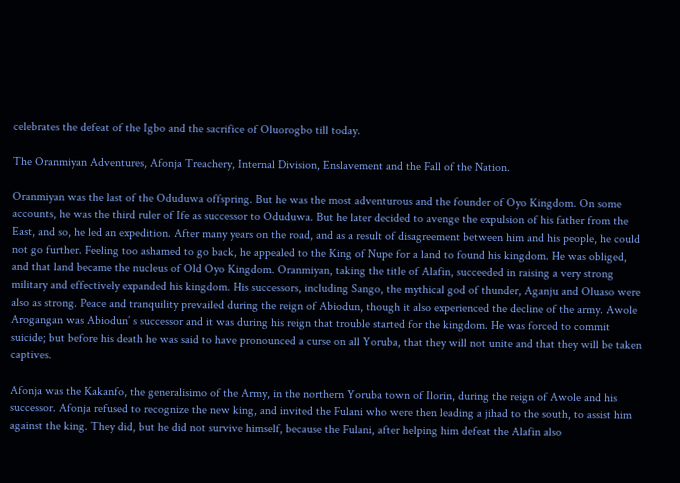celebrates the defeat of the Igbo and the sacrifice of Oluorogbo till today.

The Oranmiyan Adventures, Afonja Treachery, Internal Division, Enslavement and the Fall of the Nation.

Oranmiyan was the last of the Oduduwa offspring. But he was the most adventurous and the founder of Oyo Kingdom. On some accounts, he was the third ruler of Ife as successor to Oduduwa. But he later decided to avenge the expulsion of his father from the East, and so, he led an expedition. After many years on the road, and as a result of disagreement between him and his people, he could not go further. Feeling too ashamed to go back, he appealed to the King of Nupe for a land to found his kingdom. He was obliged, and that land became the nucleus of Old Oyo Kingdom. Oranmiyan, taking the title of Alafin, succeeded in raising a very strong military and effectively expanded his kingdom. His successors, including Sango, the mythical god of thunder, Aganju and Oluaso were also as strong. Peace and tranquility prevailed during the reign of Abiodun, though it also experienced the decline of the army. Awole Arogangan was Abiodun’ s successor and it was during his reign that trouble started for the kingdom. He was forced to commit suicide; but before his death he was said to have pronounced a curse on all Yoruba, that they will not unite and that they will be taken captives.

Afonja was the Kakanfo, the generalisimo of the Army, in the northern Yoruba town of Ilorin, during the reign of Awole and his successor. Afonja refused to recognize the new king, and invited the Fulani who were then leading a jihad to the south, to assist him against the king. They did, but he did not survive himself, because the Fulani, after helping him defeat the Alafin also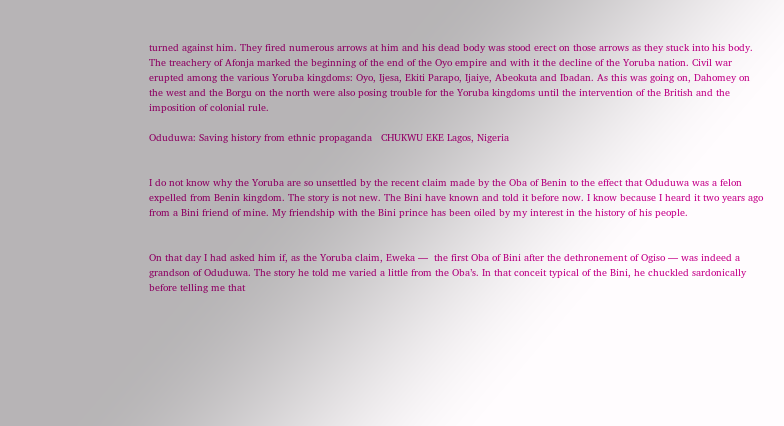turned against him. They fired numerous arrows at him and his dead body was stood erect on those arrows as they stuck into his body. The treachery of Afonja marked the beginning of the end of the Oyo empire and with it the decline of the Yoruba nation. Civil war erupted among the various Yoruba kingdoms: Oyo, Ijesa, Ekiti Parapo, Ijaiye, Abeokuta and Ibadan. As this was going on, Dahomey on the west and the Borgu on the north were also posing trouble for the Yoruba kingdoms until the intervention of the British and the imposition of colonial rule.

Oduduwa: Saving history from ethnic propaganda   CHUKWU EKE Lagos, Nigeria


I do not know why the Yoruba are so unsettled by the recent claim made by the Oba of Benin to the effect that Oduduwa was a felon expelled from Benin kingdom. The story is not new. The Bini have known and told it before now. I know because I heard it two years ago from a Bini friend of mine. My friendship with the Bini prince has been oiled by my interest in the history of his people.


On that day I had asked him if, as the Yoruba claim, Eweka —  the first Oba of Bini after the dethronement of Ogiso — was indeed a grandson of Oduduwa. The story he told me varied a little from the Oba’s. In that conceit typical of the Bini, he chuckled sardonically before telling me that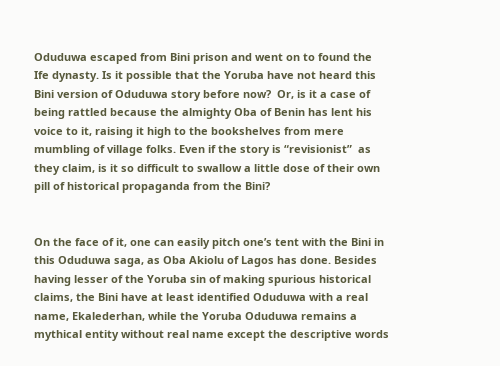Oduduwa escaped from Bini prison and went on to found the Ife dynasty. Is it possible that the Yoruba have not heard this Bini version of Oduduwa story before now?  Or, is it a case of being rattled because the almighty Oba of Benin has lent his voice to it, raising it high to the bookshelves from mere mumbling of village folks. Even if the story is “revisionist”  as they claim, is it so difficult to swallow a little dose of their own pill of historical propaganda from the Bini?


On the face of it, one can easily pitch one’s tent with the Bini in this Oduduwa saga, as Oba Akiolu of Lagos has done. Besides having lesser of the Yoruba sin of making spurious historical claims, the Bini have at least identified Oduduwa with a real name, Ekalederhan, while the Yoruba Oduduwa remains a mythical entity without real name except the descriptive words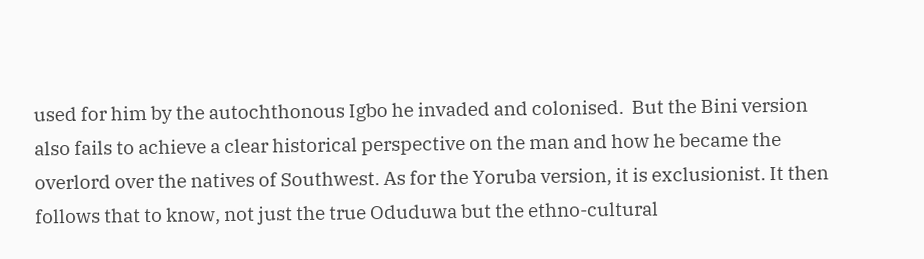used for him by the autochthonous Igbo he invaded and colonised.  But the Bini version also fails to achieve a clear historical perspective on the man and how he became the overlord over the natives of Southwest. As for the Yoruba version, it is exclusionist. It then follows that to know, not just the true Oduduwa but the ethno-cultural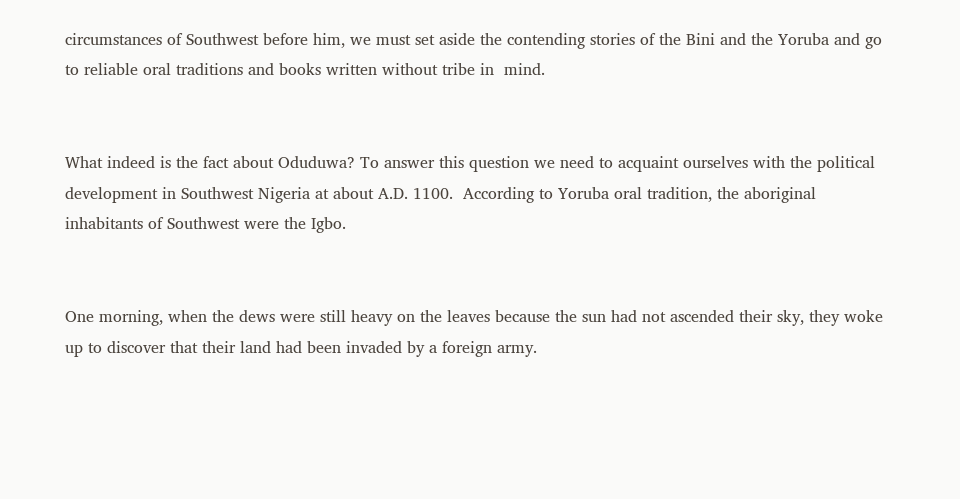circumstances of Southwest before him, we must set aside the contending stories of the Bini and the Yoruba and go to reliable oral traditions and books written without tribe in  mind.


What indeed is the fact about Oduduwa? To answer this question we need to acquaint ourselves with the political development in Southwest Nigeria at about A.D. 1100.  According to Yoruba oral tradition, the aboriginal inhabitants of Southwest were the Igbo.


One morning, when the dews were still heavy on the leaves because the sun had not ascended their sky, they woke up to discover that their land had been invaded by a foreign army.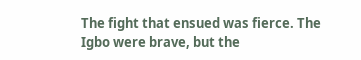The fight that ensued was fierce. The Igbo were brave, but the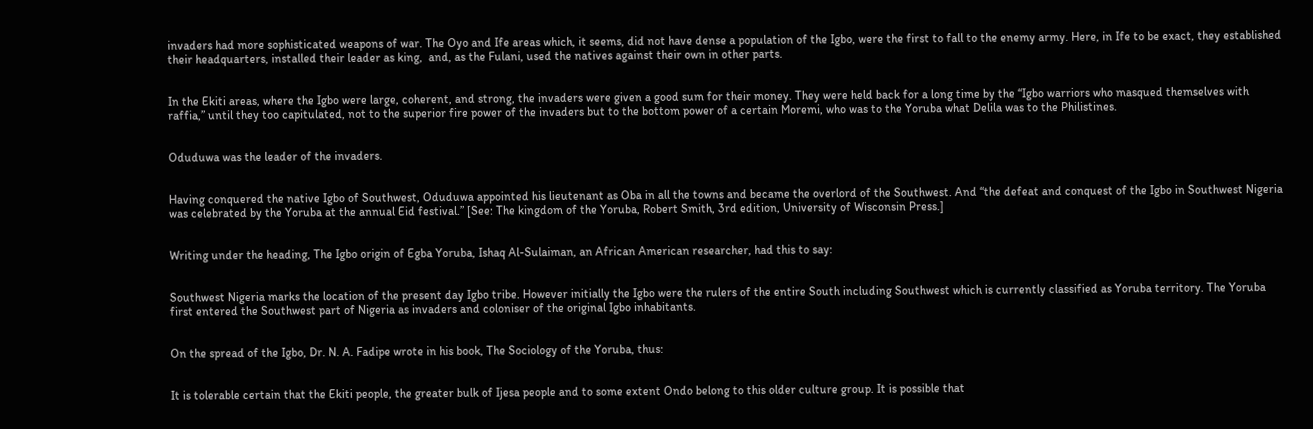invaders had more sophisticated weapons of war. The Oyo and Ife areas which, it seems, did not have dense a population of the Igbo, were the first to fall to the enemy army. Here, in Ife to be exact, they established their headquarters, installed their leader as king,  and, as the Fulani, used the natives against their own in other parts.


In the Ekiti areas, where the Igbo were large, coherent, and strong, the invaders were given a good sum for their money. They were held back for a long time by the “Igbo warriors who masqued themselves with raffia,” until they too capitulated, not to the superior fire power of the invaders but to the bottom power of a certain Moremi, who was to the Yoruba what Delila was to the Philistines.


Oduduwa was the leader of the invaders.


Having conquered the native Igbo of Southwest, Oduduwa appointed his lieutenant as Oba in all the towns and became the overlord of the Southwest. And “the defeat and conquest of the Igbo in Southwest Nigeria was celebrated by the Yoruba at the annual Eid festival.” [See: The kingdom of the Yoruba, Robert Smith, 3rd edition, University of Wisconsin Press.]


Writing under the heading, The Igbo origin of Egba Yoruba, Ishaq Al-Sulaiman, an African American researcher, had this to say:


Southwest Nigeria marks the location of the present day Igbo tribe. However initially the Igbo were the rulers of the entire South including Southwest which is currently classified as Yoruba territory. The Yoruba first entered the Southwest part of Nigeria as invaders and coloniser of the original Igbo inhabitants.


On the spread of the Igbo, Dr. N. A. Fadipe wrote in his book, The Sociology of the Yoruba, thus:


It is tolerable certain that the Ekiti people, the greater bulk of Ijesa people and to some extent Ondo belong to this older culture group. It is possible that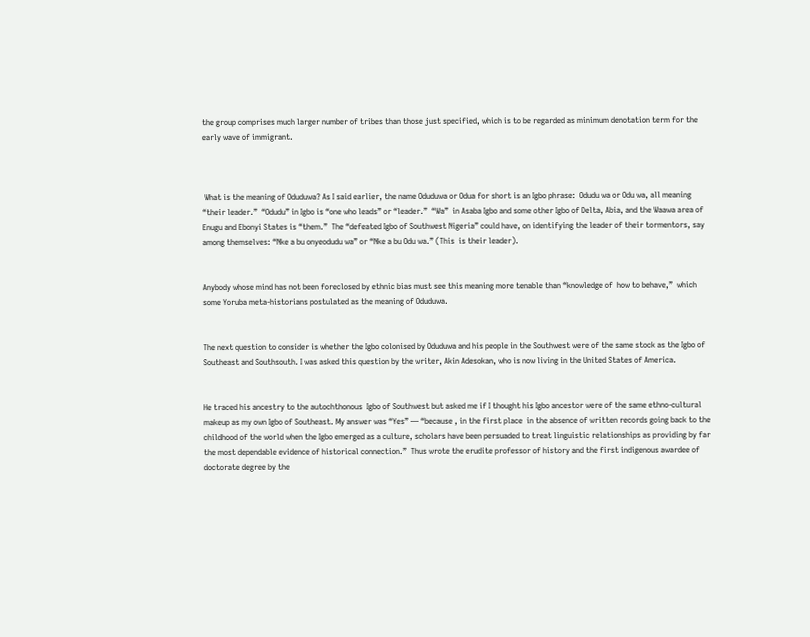the group comprises much larger number of tribes than those just specified, which is to be regarded as minimum denotation term for the early wave of immigrant.



 What is the meaning of Oduduwa? As I said earlier, the name Oduduwa or Odua for short is an Igbo phrase:  Odudu wa or Odu wa, all meaning  “their leader.”  “Odudu” in Igbo is “one who leads” or “leader.”  “Wa”  in Asaba Igbo and some other Igbo of Delta, Abia, and the Waawa area of Enugu and Ebonyi States is “them.”  The “defeated Igbo of Southwest Nigeria” could have, on identifying the leader of their tormentors, say among themselves: “Nke a bu onyeodudu wa” or “Nke a bu Odu wa.” (This  is their leader).


Anybody whose mind has not been foreclosed by ethnic bias must see this meaning more tenable than “knowledge of  how to behave,”  which some Yoruba meta-historians postulated as the meaning of Oduduwa.


The next question to consider is whether the Igbo colonised by Oduduwa and his people in the Southwest were of the same stock as the Igbo of Southeast and Southsouth. I was asked this question by the writer, Akin Adesokan, who is now living in the United States of America.


He traced his ancestry to the autochthonous  Igbo of Southwest but asked me if I thought his Igbo ancestor were of the same ethno-cultural makeup as my own Igbo of Southeast. My answer was “Yes” — “because , in the first place  in the absence of written records going back to the childhood of the world when the Igbo emerged as a culture, scholars have been persuaded to treat linguistic relationships as providing by far the most dependable evidence of historical connection.”  Thus wrote the erudite professor of history and the first indigenous awardee of doctorate degree by the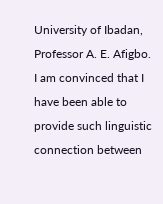University of Ibadan, Professor A. E. Afigbo.  I am convinced that I have been able to provide such linguistic connection between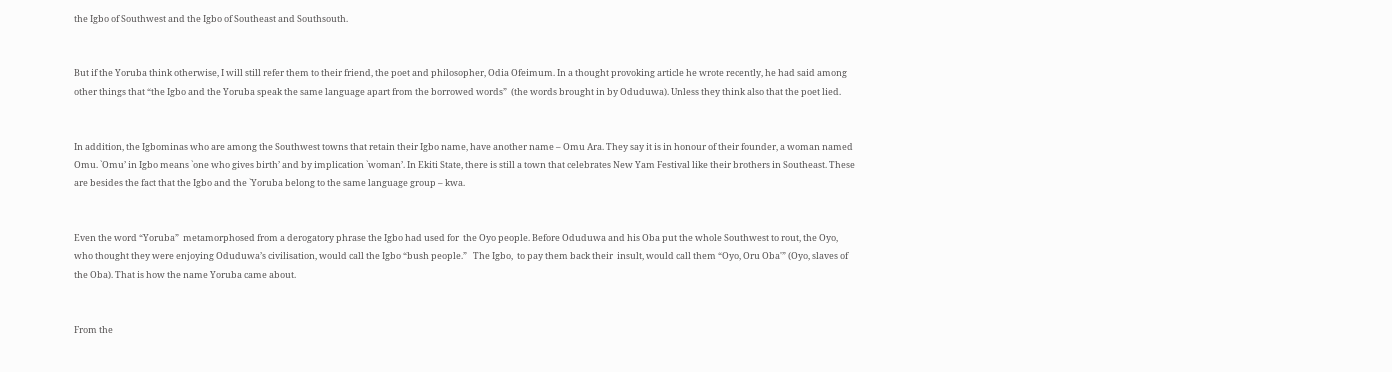the Igbo of Southwest and the Igbo of Southeast and Southsouth.


But if the Yoruba think otherwise, I will still refer them to their friend, the poet and philosopher, Odia Ofeimum. In a thought provoking article he wrote recently, he had said among other things that “the Igbo and the Yoruba speak the same language apart from the borrowed words”  (the words brought in by Oduduwa). Unless they think also that the poet lied.


In addition, the Igbominas who are among the Southwest towns that retain their Igbo name, have another name – Omu Ara. They say it is in honour of their founder, a woman named Omu. `Omu’ in Igbo means `one who gives birth’ and by implication `woman’. In Ekiti State, there is still a town that celebrates New Yam Festival like their brothers in Southeast. These are besides the fact that the Igbo and the `Yoruba belong to the same language group – kwa.


Even the word “Yoruba”  metamorphosed from a derogatory phrase the Igbo had used for  the Oyo people. Before Oduduwa and his Oba put the whole Southwest to rout, the Oyo, who thought they were enjoying Oduduwa’s civilisation, would call the Igbo “bush people.”   The Igbo,  to pay them back their  insult, would call them “Oyo, Oru Oba'” (Oyo, slaves of the Oba). That is how the name Yoruba came about.


From the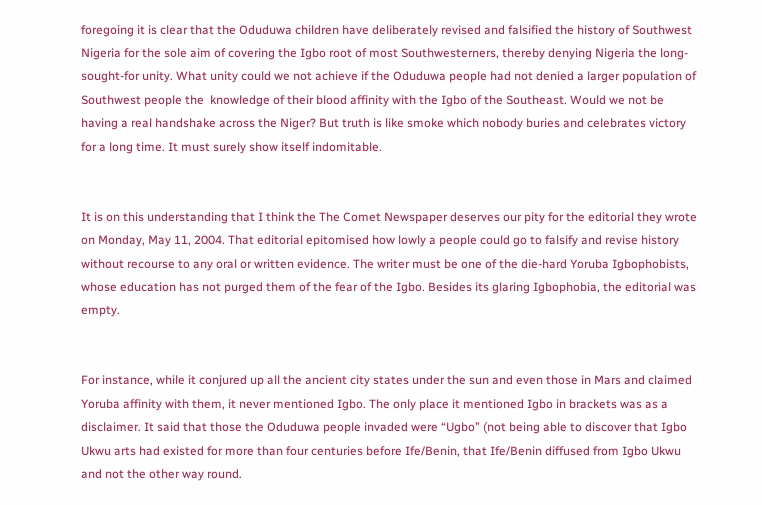foregoing it is clear that the Oduduwa children have deliberately revised and falsified the history of Southwest Nigeria for the sole aim of covering the Igbo root of most Southwesterners, thereby denying Nigeria the long-sought-for unity. What unity could we not achieve if the Oduduwa people had not denied a larger population of Southwest people the  knowledge of their blood affinity with the Igbo of the Southeast. Would we not be having a real handshake across the Niger? But truth is like smoke which nobody buries and celebrates victory for a long time. It must surely show itself indomitable.


It is on this understanding that I think the The Comet Newspaper deserves our pity for the editorial they wrote on Monday, May 11, 2004. That editorial epitomised how lowly a people could go to falsify and revise history without recourse to any oral or written evidence. The writer must be one of the die-hard Yoruba Igbophobists, whose education has not purged them of the fear of the Igbo. Besides its glaring Igbophobia, the editorial was empty.


For instance, while it conjured up all the ancient city states under the sun and even those in Mars and claimed Yoruba affinity with them, it never mentioned Igbo. The only place it mentioned Igbo in brackets was as a disclaimer. It said that those the Oduduwa people invaded were “Ugbo” (not being able to discover that Igbo Ukwu arts had existed for more than four centuries before Ife/Benin, that Ife/Benin diffused from Igbo Ukwu and not the other way round.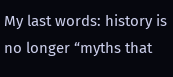My last words: history is no longer “myths that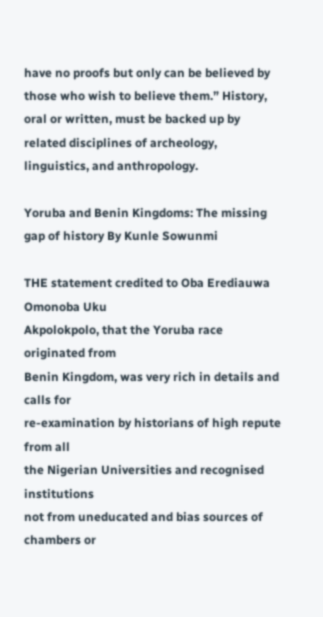have no proofs but only can be believed by those who wish to believe them.” History, oral or written, must be backed up by related disciplines of archeology, linguistics, and anthropology.

Yoruba and Benin Kingdoms: The missing gap of history By Kunle Sowunmi

THE statement credited to Oba Erediauwa Omonoba Uku
Akpolokpolo, that the Yoruba race originated from
Benin Kingdom, was very rich in details and calls for
re-examination by historians of high repute from all
the Nigerian Universities and recognised institutions
not from uneducated and bias sources of chambers or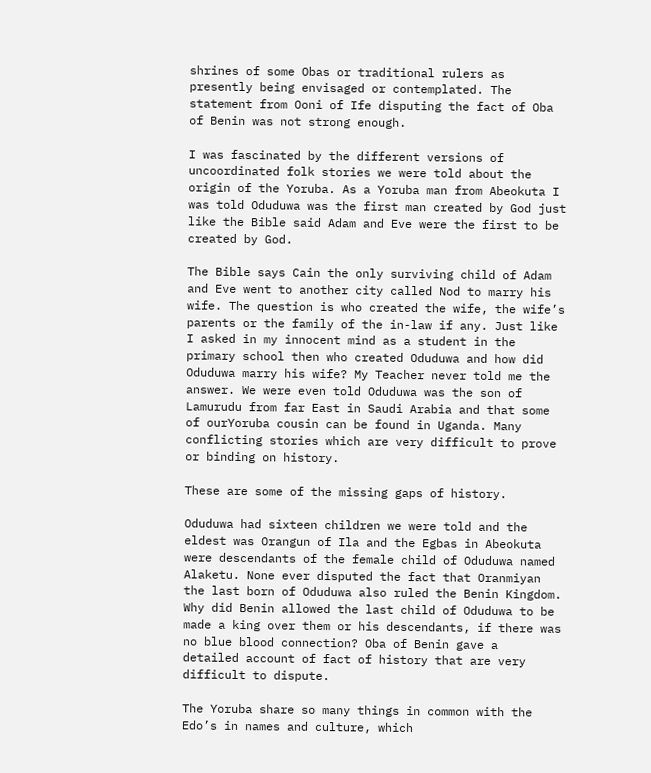shrines of some Obas or traditional rulers as
presently being envisaged or contemplated. The
statement from Ooni of Ife disputing the fact of Oba
of Benin was not strong enough.

I was fascinated by the different versions of
uncoordinated folk stories we were told about the
origin of the Yoruba. As a Yoruba man from Abeokuta I
was told Oduduwa was the first man created by God just
like the Bible said Adam and Eve were the first to be
created by God.

The Bible says Cain the only surviving child of Adam
and Eve went to another city called Nod to marry his
wife. The question is who created the wife, the wife’s
parents or the family of the in-law if any. Just like
I asked in my innocent mind as a student in the
primary school then who created Oduduwa and how did
Oduduwa marry his wife? My Teacher never told me the
answer. We were even told Oduduwa was the son of
Lamurudu from far East in Saudi Arabia and that some
of ourYoruba cousin can be found in Uganda. Many
conflicting stories which are very difficult to prove
or binding on history.

These are some of the missing gaps of history.

Oduduwa had sixteen children we were told and the
eldest was Orangun of Ila and the Egbas in Abeokuta
were descendants of the female child of Oduduwa named
Alaketu. None ever disputed the fact that Oranmiyan
the last born of Oduduwa also ruled the Benin Kingdom.
Why did Benin allowed the last child of Oduduwa to be
made a king over them or his descendants, if there was
no blue blood connection? Oba of Benin gave a
detailed account of fact of history that are very
difficult to dispute.

The Yoruba share so many things in common with the
Edo’s in names and culture, which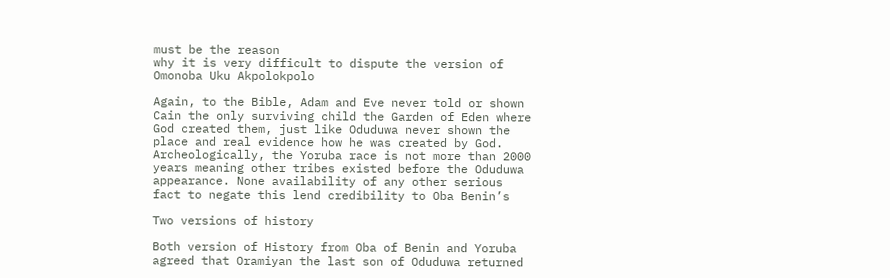must be the reason
why it is very difficult to dispute the version of
Omonoba Uku Akpolokpolo

Again, to the Bible, Adam and Eve never told or shown
Cain the only surviving child the Garden of Eden where
God created them, just like Oduduwa never shown the
place and real evidence how he was created by God.
Archeologically, the Yoruba race is not more than 2000
years meaning other tribes existed before the Oduduwa
appearance. None availability of any other serious
fact to negate this lend credibility to Oba Benin’s

Two versions of history

Both version of History from Oba of Benin and Yoruba
agreed that Oramiyan the last son of Oduduwa returned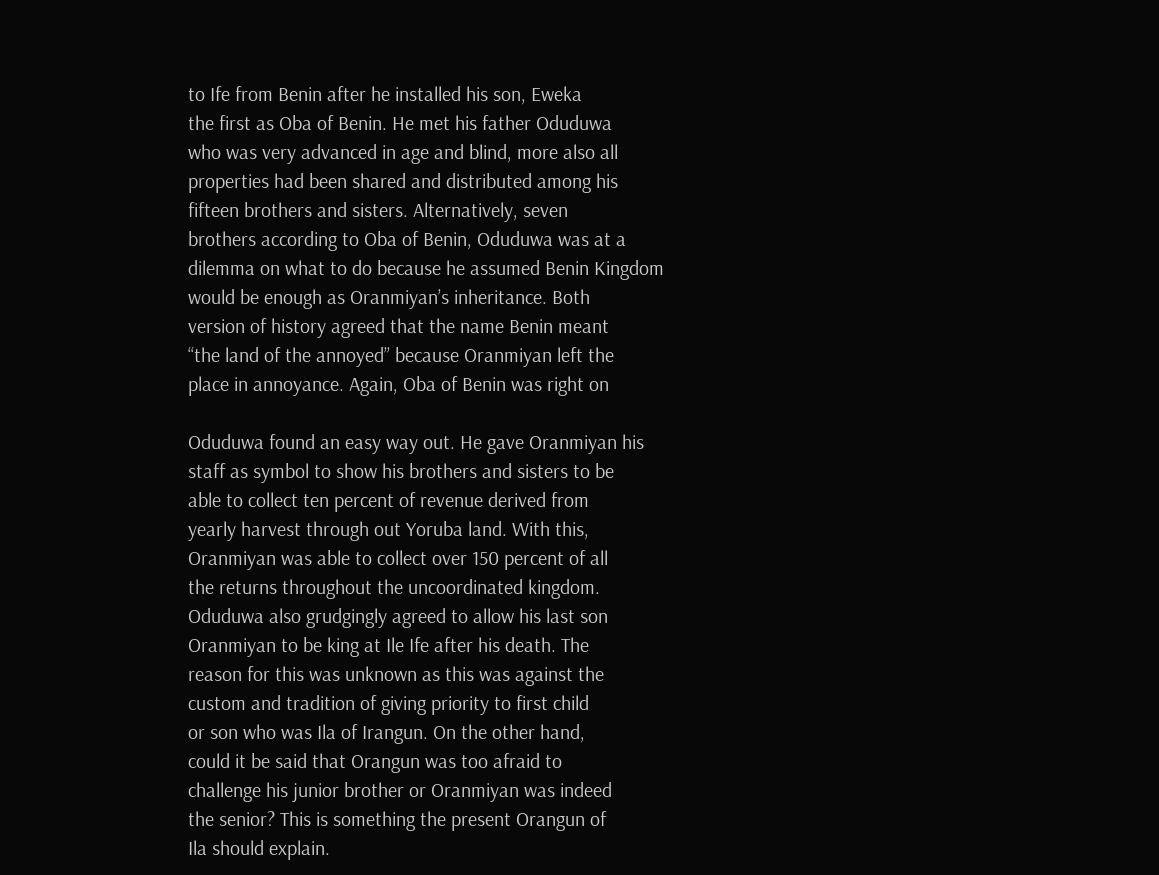to Ife from Benin after he installed his son, Eweka
the first as Oba of Benin. He met his father Oduduwa
who was very advanced in age and blind, more also all
properties had been shared and distributed among his
fifteen brothers and sisters. Alternatively, seven
brothers according to Oba of Benin, Oduduwa was at a
dilemma on what to do because he assumed Benin Kingdom
would be enough as Oranmiyan’s inheritance. Both
version of history agreed that the name Benin meant
“the land of the annoyed” because Oranmiyan left the
place in annoyance. Again, Oba of Benin was right on

Oduduwa found an easy way out. He gave Oranmiyan his
staff as symbol to show his brothers and sisters to be
able to collect ten percent of revenue derived from
yearly harvest through out Yoruba land. With this,
Oranmiyan was able to collect over 150 percent of all
the returns throughout the uncoordinated kingdom.
Oduduwa also grudgingly agreed to allow his last son
Oranmiyan to be king at Ile Ife after his death. The
reason for this was unknown as this was against the
custom and tradition of giving priority to first child
or son who was Ila of Irangun. On the other hand,
could it be said that Orangun was too afraid to
challenge his junior brother or Oranmiyan was indeed
the senior? This is something the present Orangun of
Ila should explain.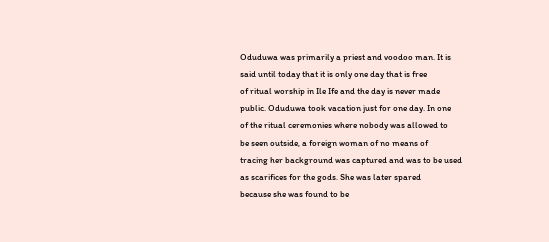Oduduwa was primarily a priest and voodoo man. It is
said until today that it is only one day that is free
of ritual worship in Ile Ife and the day is never made
public. Oduduwa took vacation just for one day. In one
of the ritual ceremonies where nobody was allowed to
be seen outside, a foreign woman of no means of
tracing her background was captured and was to be used
as scarifices for the gods. She was later spared
because she was found to be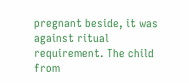pregnant beside, it was
against ritual requirement. The child from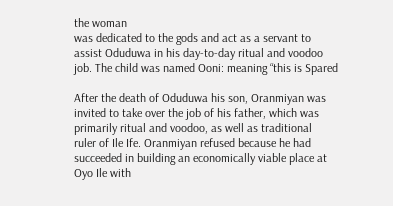the woman
was dedicated to the gods and act as a servant to
assist Oduduwa in his day-to-day ritual and voodoo
job. The child was named Ooni: meaning “this is Spared

After the death of Oduduwa his son, Oranmiyan was
invited to take over the job of his father, which was
primarily ritual and voodoo, as well as traditional
ruler of Ile Ife. Oranmiyan refused because he had
succeeded in building an economically viable place at
Oyo Ile with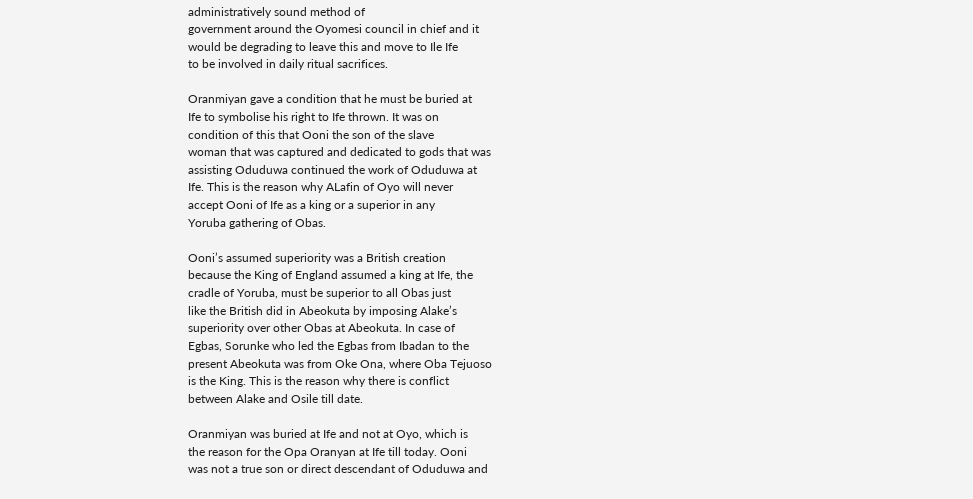administratively sound method of
government around the Oyomesi council in chief and it
would be degrading to leave this and move to Ile Ife
to be involved in daily ritual sacrifices.

Oranmiyan gave a condition that he must be buried at
Ife to symbolise his right to Ife thrown. It was on
condition of this that Ooni the son of the slave
woman that was captured and dedicated to gods that was
assisting Oduduwa continued the work of Oduduwa at
Ife. This is the reason why ALafin of Oyo will never
accept Ooni of Ife as a king or a superior in any
Yoruba gathering of Obas.

Ooni’s assumed superiority was a British creation
because the King of England assumed a king at Ife, the
cradle of Yoruba, must be superior to all Obas just
like the British did in Abeokuta by imposing Alake’s
superiority over other Obas at Abeokuta. In case of
Egbas, Sorunke who led the Egbas from Ibadan to the
present Abeokuta was from Oke Ona, where Oba Tejuoso
is the King. This is the reason why there is conflict
between Alake and Osile till date.

Oranmiyan was buried at Ife and not at Oyo, which is
the reason for the Opa Oranyan at Ife till today. Ooni
was not a true son or direct descendant of Oduduwa and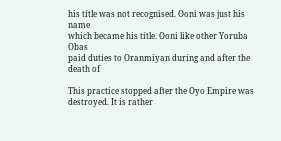his title was not recognised. Ooni was just his name
which became his title. Ooni like other Yoruba Obas
paid duties to Oranmiyan during and after the death of

This practice stopped after the Oyo Empire was
destroyed. It is rather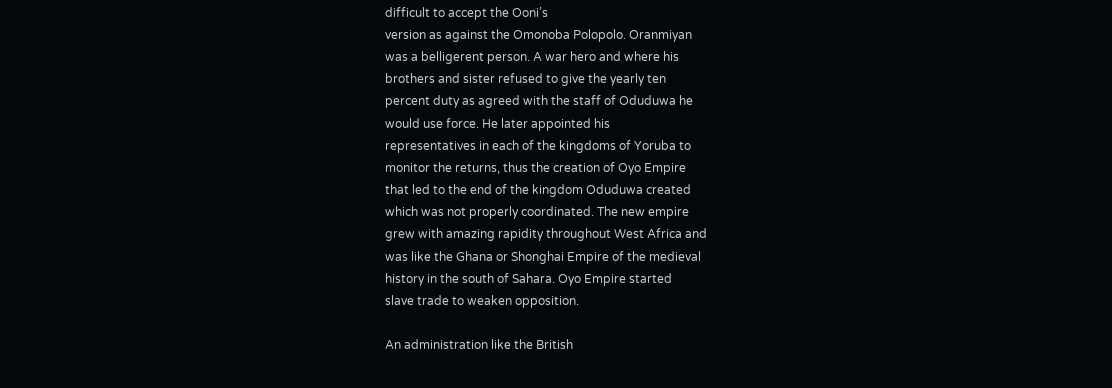difficult to accept the Ooni’s
version as against the Omonoba Polopolo. Oranmiyan
was a belligerent person. A war hero and where his
brothers and sister refused to give the yearly ten
percent duty as agreed with the staff of Oduduwa he
would use force. He later appointed his
representatives in each of the kingdoms of Yoruba to
monitor the returns, thus the creation of Oyo Empire
that led to the end of the kingdom Oduduwa created
which was not properly coordinated. The new empire
grew with amazing rapidity throughout West Africa and
was like the Ghana or Shonghai Empire of the medieval
history in the south of Sahara. Oyo Empire started
slave trade to weaken opposition.

An administration like the British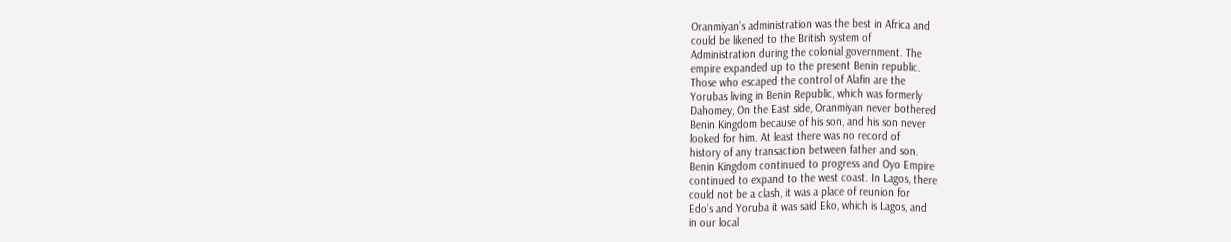Oranmiyan’s administration was the best in Africa and
could be likened to the British system of
Administration during the colonial government. The
empire expanded up to the present Benin republic.
Those who escaped the control of Alafin are the
Yorubas living in Benin Republic, which was formerly
Dahomey, On the East side, Oranmiyan never bothered
Benin Kingdom because of his son, and his son never
looked for him. At least there was no record of
history of any transaction between father and son.
Benin Kingdom continued to progress and Oyo Empire
continued to expand to the west coast. In Lagos, there
could not be a clash, it was a place of reunion for
Edo’s and Yoruba it was said Eko, which is Lagos, and
in our local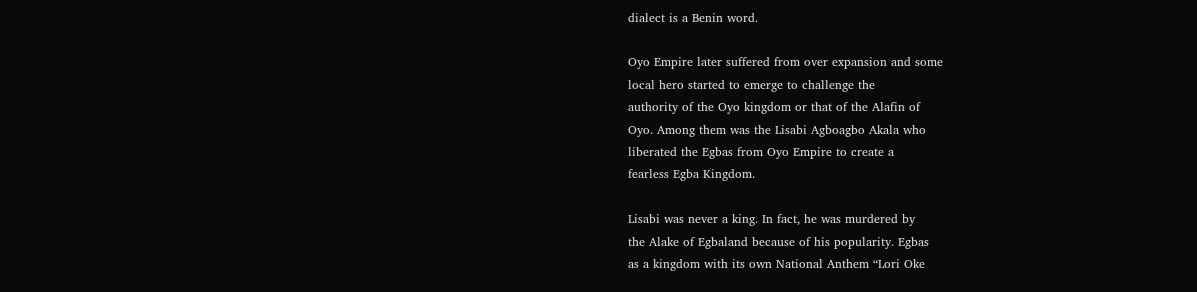dialect is a Benin word.

Oyo Empire later suffered from over expansion and some
local hero started to emerge to challenge the
authority of the Oyo kingdom or that of the Alafin of
Oyo. Among them was the Lisabi Agboagbo Akala who
liberated the Egbas from Oyo Empire to create a
fearless Egba Kingdom.

Lisabi was never a king. In fact, he was murdered by
the Alake of Egbaland because of his popularity. Egbas
as a kingdom with its own National Anthem “Lori Oke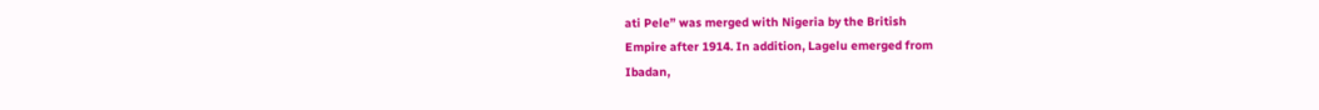ati Pele” was merged with Nigeria by the British
Empire after 1914. In addition, Lagelu emerged from
Ibadan,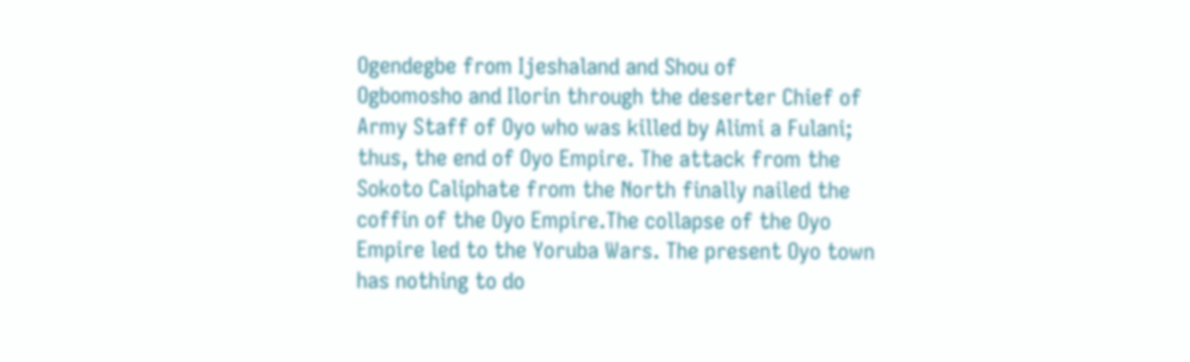Ogendegbe from Ijeshaland and Shou of
Ogbomosho and Ilorin through the deserter Chief of
Army Staff of Oyo who was killed by Alimi a Fulani;
thus, the end of Oyo Empire. The attack from the
Sokoto Caliphate from the North finally nailed the
coffin of the Oyo Empire.The collapse of the Oyo
Empire led to the Yoruba Wars. The present Oyo town
has nothing to do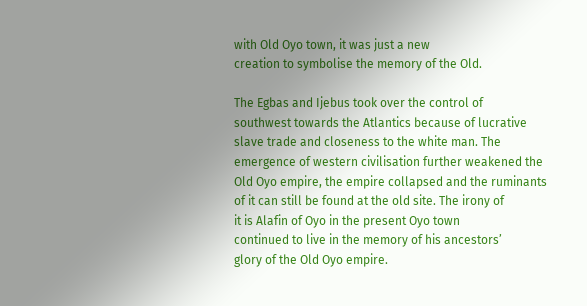with Old Oyo town, it was just a new
creation to symbolise the memory of the Old.

The Egbas and Ijebus took over the control of
southwest towards the Atlantics because of lucrative
slave trade and closeness to the white man. The
emergence of western civilisation further weakened the
Old Oyo empire, the empire collapsed and the ruminants
of it can still be found at the old site. The irony of
it is Alafin of Oyo in the present Oyo town
continued to live in the memory of his ancestors’
glory of the Old Oyo empire.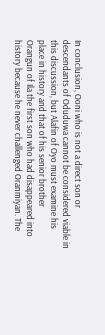In conclusion, Ooni who is not a direct son or
descendants of Oduduwa cannot be considered viable in
this discussion, but Alafin of Oyo must examine his
place in history and that of his senior brother
Orangun of Ila the first son who had disappeared into
history because he never challenged Oranmiyan. The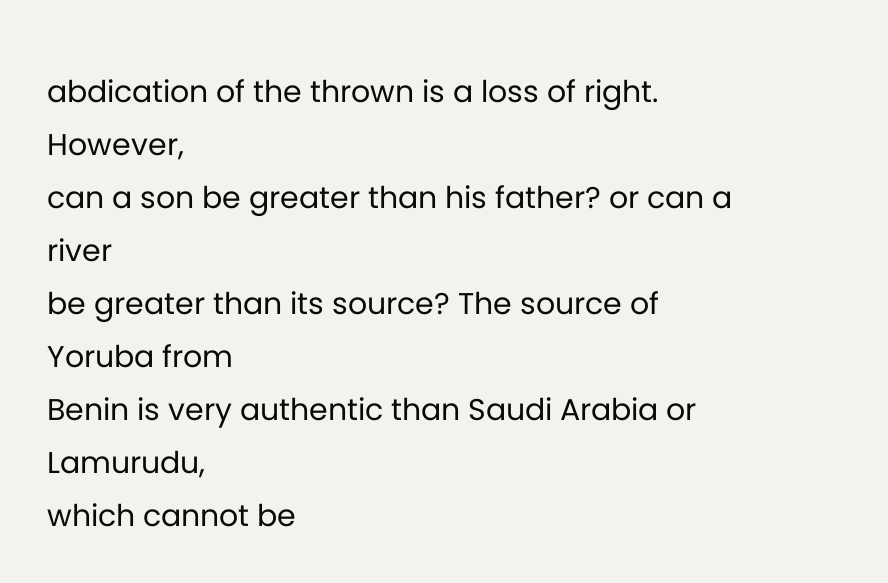abdication of the thrown is a loss of right. However,
can a son be greater than his father? or can a river
be greater than its source? The source of Yoruba from
Benin is very authentic than Saudi Arabia or Lamurudu,
which cannot be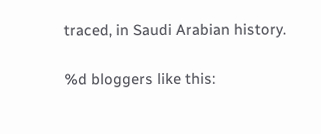traced, in Saudi Arabian history.

%d bloggers like this: